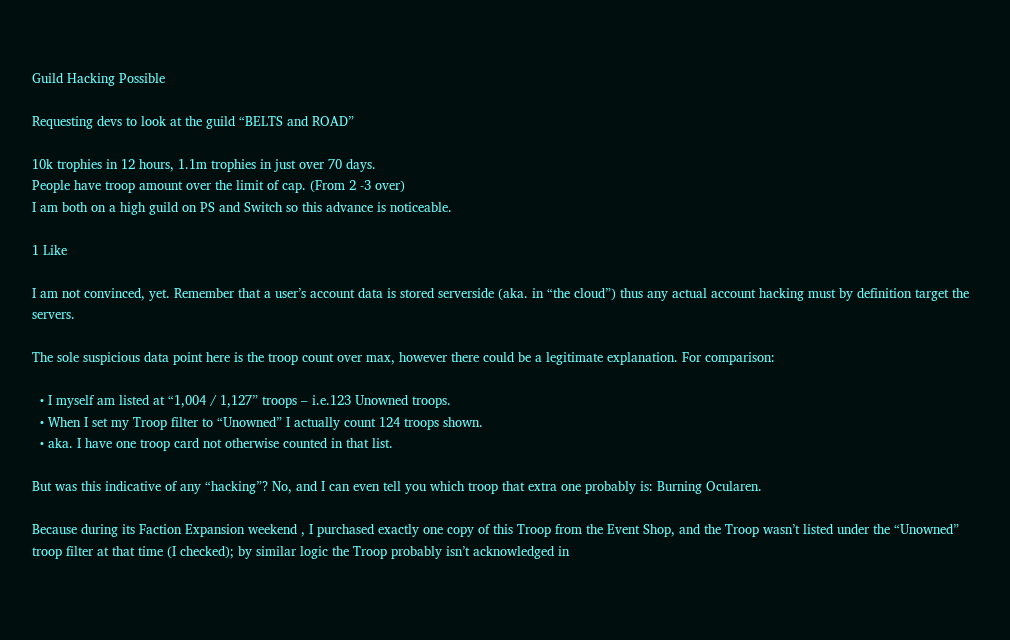Guild Hacking Possible

Requesting devs to look at the guild “BELTS and ROAD”

10k trophies in 12 hours, 1.1m trophies in just over 70 days.
People have troop amount over the limit of cap. (From 2 -3 over)
I am both on a high guild on PS and Switch so this advance is noticeable.

1 Like

I am not convinced, yet. Remember that a user’s account data is stored serverside (aka. in “the cloud”) thus any actual account hacking must by definition target the servers.

The sole suspicious data point here is the troop count over max, however there could be a legitimate explanation. For comparison:

  • I myself am listed at “1,004 / 1,127” troops – i.e.123 Unowned troops.
  • When I set my Troop filter to “Unowned” I actually count 124 troops shown.
  • aka. I have one troop card not otherwise counted in that list.

But was this indicative of any “hacking”? No, and I can even tell you which troop that extra one probably is: Burning Ocularen.

Because during its Faction Expansion weekend , I purchased exactly one copy of this Troop from the Event Shop, and the Troop wasn’t listed under the “Unowned” troop filter at that time (I checked); by similar logic the Troop probably isn’t acknowledged in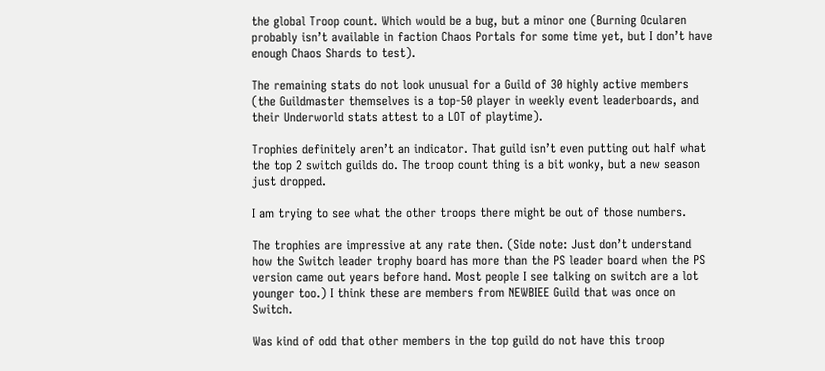the global Troop count. Which would be a bug, but a minor one (Burning Ocularen probably isn’t available in faction Chaos Portals for some time yet, but I don’t have enough Chaos Shards to test).

The remaining stats do not look unusual for a Guild of 30 highly active members (the Guildmaster themselves is a top-50 player in weekly event leaderboards, and their Underworld stats attest to a LOT of playtime).

Trophies definitely aren’t an indicator. That guild isn’t even putting out half what the top 2 switch guilds do. The troop count thing is a bit wonky, but a new season just dropped.

I am trying to see what the other troops there might be out of those numbers.

The trophies are impressive at any rate then. (Side note: Just don’t understand how the Switch leader trophy board has more than the PS leader board when the PS version came out years before hand. Most people I see talking on switch are a lot younger too.) I think these are members from NEWBIEE Guild that was once on Switch.

Was kind of odd that other members in the top guild do not have this troop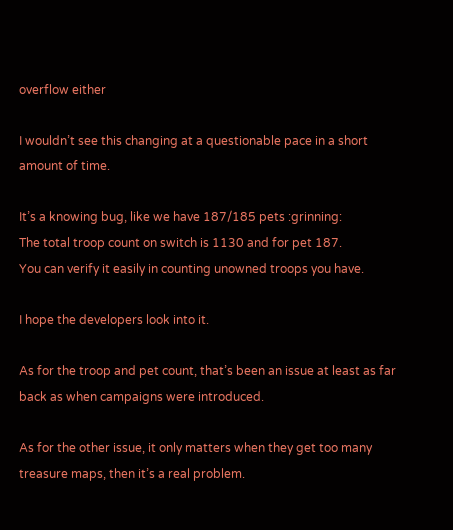overflow either

I wouldn’t see this changing at a questionable pace in a short amount of time.

It’s a knowing bug, like we have 187/185 pets :grinning:
The total troop count on switch is 1130 and for pet 187.
You can verify it easily in counting unowned troops you have.

I hope the developers look into it.

As for the troop and pet count, that’s been an issue at least as far back as when campaigns were introduced.

As for the other issue, it only matters when they get too many treasure maps, then it’s a real problem.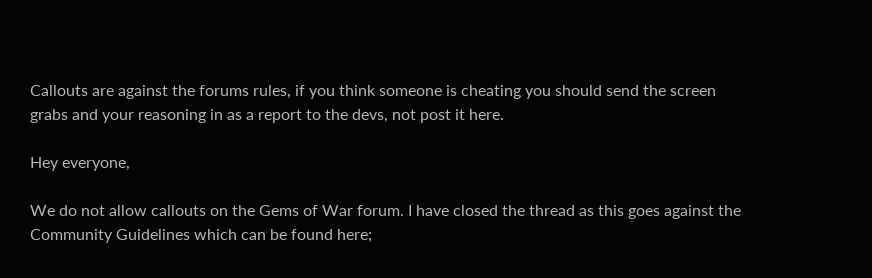Callouts are against the forums rules, if you think someone is cheating you should send the screen grabs and your reasoning in as a report to the devs, not post it here.

Hey everyone,

We do not allow callouts on the Gems of War forum. I have closed the thread as this goes against the Community Guidelines which can be found here;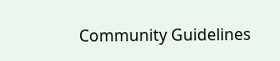Community Guidelines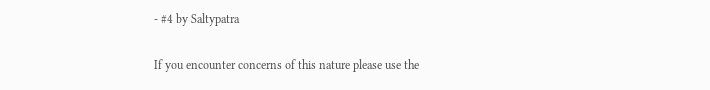- #4 by Saltypatra

If you encounter concerns of this nature please use the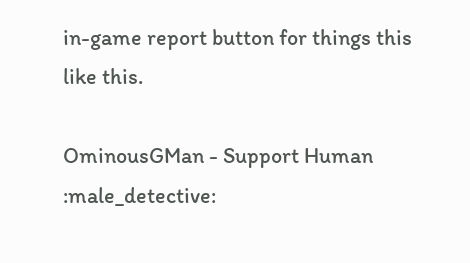in-game report button for things this like this.

OminousGMan - Support Human :male_detective: